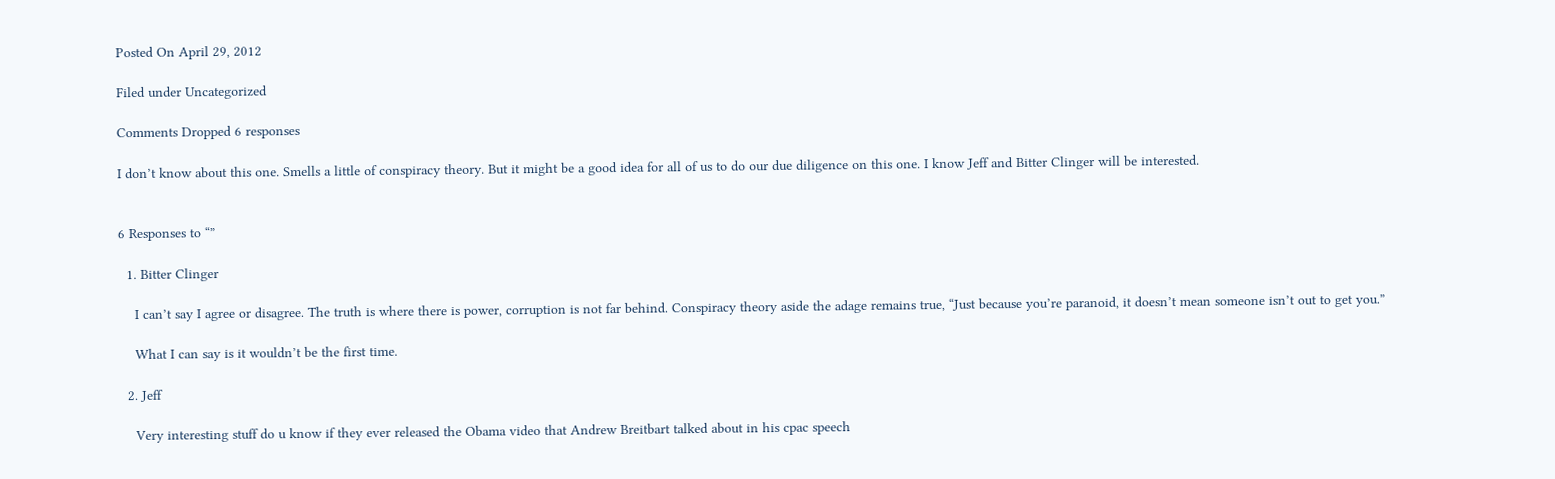Posted On April 29, 2012

Filed under Uncategorized

Comments Dropped 6 responses

I don’t know about this one. Smells a little of conspiracy theory. But it might be a good idea for all of us to do our due diligence on this one. I know Jeff and Bitter Clinger will be interested.


6 Responses to “”

  1. Bitter Clinger

    I can’t say I agree or disagree. The truth is where there is power, corruption is not far behind. Conspiracy theory aside the adage remains true, “Just because you’re paranoid, it doesn’t mean someone isn’t out to get you.”

    What I can say is it wouldn’t be the first time.

  2. Jeff

    Very interesting stuff do u know if they ever released the Obama video that Andrew Breitbart talked about in his cpac speech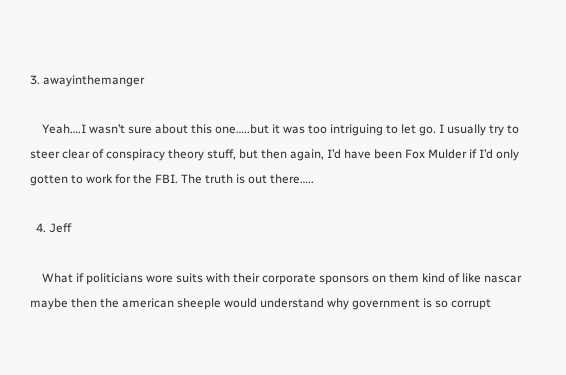3. awayinthemanger

    Yeah….I wasn’t sure about this one…..but it was too intriguing to let go. I usually try to steer clear of conspiracy theory stuff, but then again, I’d have been Fox Mulder if I’d only gotten to work for the FBI. The truth is out there…..

  4. Jeff

    What if politicians wore suits with their corporate sponsors on them kind of like nascar maybe then the american sheeple would understand why government is so corrupt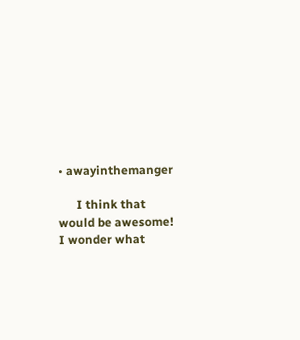• awayinthemanger

      I think that would be awesome! I wonder what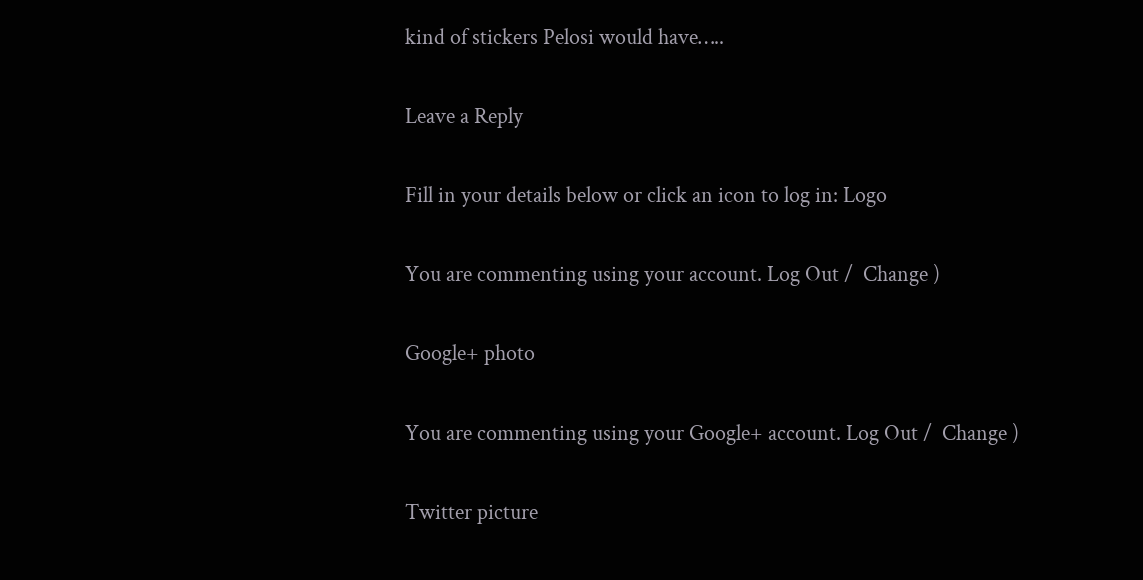kind of stickers Pelosi would have…..

Leave a Reply

Fill in your details below or click an icon to log in: Logo

You are commenting using your account. Log Out /  Change )

Google+ photo

You are commenting using your Google+ account. Log Out /  Change )

Twitter picture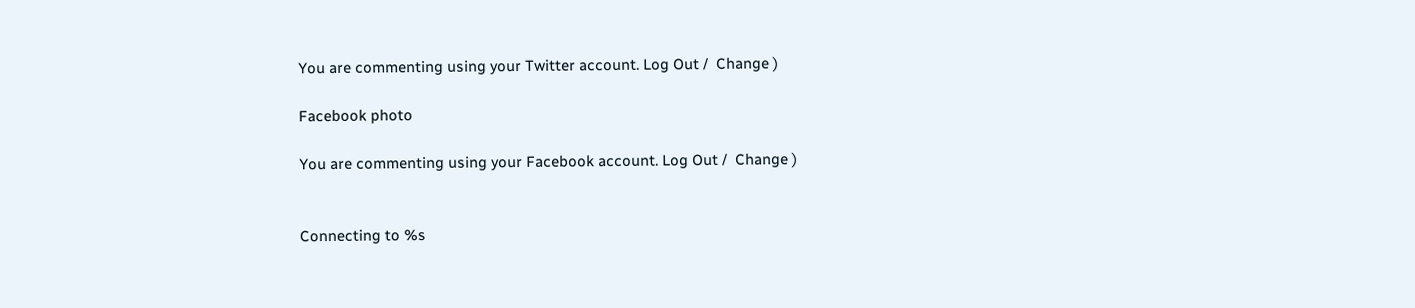You are commenting using your Twitter account. Log Out /  Change )

Facebook photo

You are commenting using your Facebook account. Log Out /  Change )


Connecting to %s